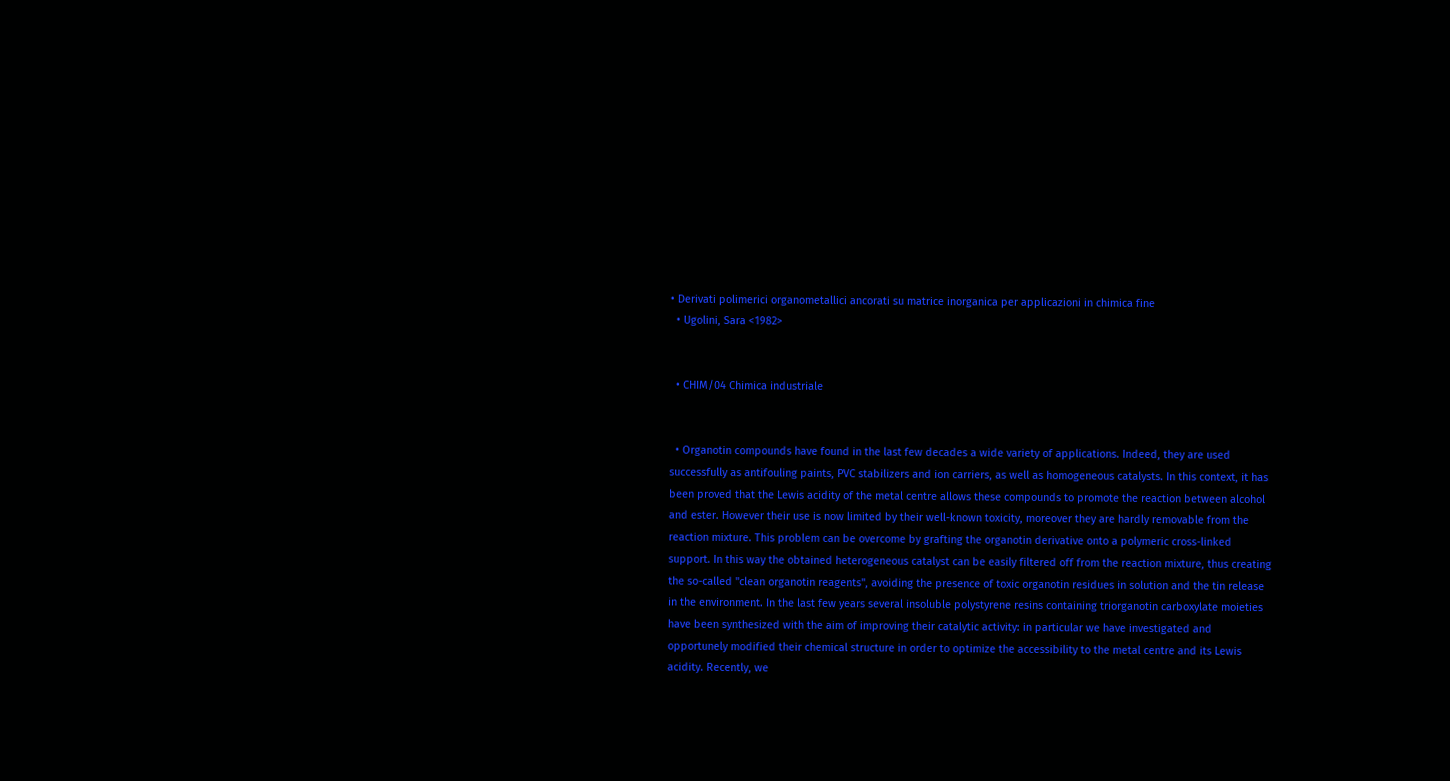• Derivati polimerici organometallici ancorati su matrice inorganica per applicazioni in chimica fine
  • Ugolini, Sara <1982>


  • CHIM/04 Chimica industriale


  • Organotin compounds have found in the last few decades a wide variety of applications. Indeed, they are used successfully as antifouling paints, PVC stabilizers and ion carriers, as well as homogeneous catalysts. In this context, it has been proved that the Lewis acidity of the metal centre allows these compounds to promote the reaction between alcohol and ester. However their use is now limited by their well-known toxicity, moreover they are hardly removable from the reaction mixture. This problem can be overcome by grafting the organotin derivative onto a polymeric cross-linked support. In this way the obtained heterogeneous catalyst can be easily filtered off from the reaction mixture, thus creating the so-called "clean organotin reagents", avoiding the presence of toxic organotin residues in solution and the tin release in the environment. In the last few years several insoluble polystyrene resins containing triorganotin carboxylate moieties have been synthesized with the aim of improving their catalytic activity: in particular we have investigated and opportunely modified their chemical structure in order to optimize the accessibility to the metal centre and its Lewis acidity. Recently, we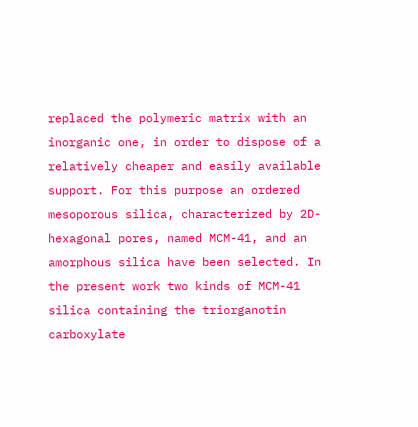replaced the polymeric matrix with an inorganic one, in order to dispose of a relatively cheaper and easily available support. For this purpose an ordered mesoporous silica, characterized by 2D-hexagonal pores, named MCM-41, and an amorphous silica have been selected. In the present work two kinds of MCM-41 silica containing the triorganotin carboxylate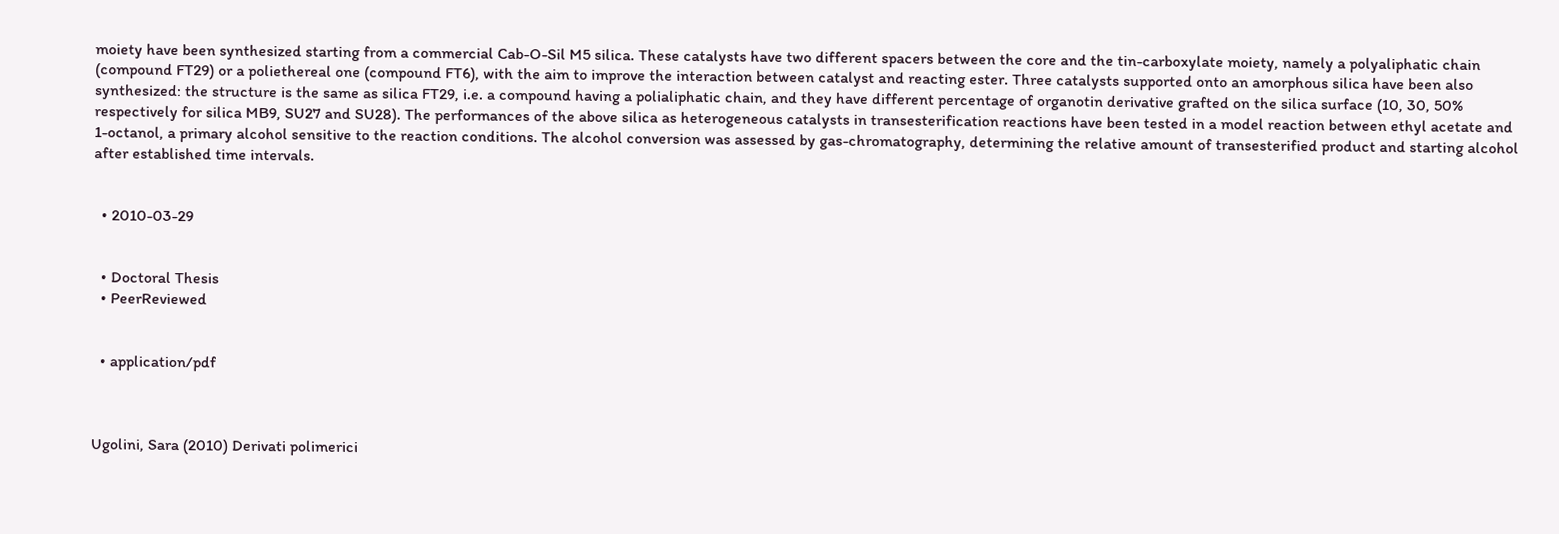moiety have been synthesized starting from a commercial Cab-O-Sil M5 silica. These catalysts have two different spacers between the core and the tin-carboxylate moiety, namely a polyaliphatic chain (compound FT29) or a poliethereal one (compound FT6), with the aim to improve the interaction between catalyst and reacting ester. Three catalysts supported onto an amorphous silica have been also synthesized: the structure is the same as silica FT29, i.e. a compound having a polialiphatic chain, and they have different percentage of organotin derivative grafted on the silica surface (10, 30, 50% respectively for silica MB9, SU27 and SU28). The performances of the above silica as heterogeneous catalysts in transesterification reactions have been tested in a model reaction between ethyl acetate and 1-octanol, a primary alcohol sensitive to the reaction conditions. The alcohol conversion was assessed by gas-chromatography, determining the relative amount of transesterified product and starting alcohol after established time intervals.


  • 2010-03-29


  • Doctoral Thesis
  • PeerReviewed


  • application/pdf



Ugolini, Sara (2010) Derivati polimerici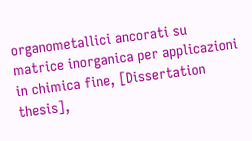organometallici ancorati su matrice inorganica per applicazioni in chimica fine, [Dissertation thesis],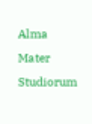Alma Mater Studiorum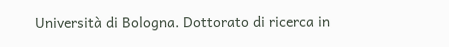Università di Bologna. Dottorato di ricerca in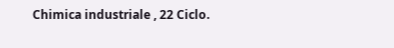Chimica industriale , 22 Ciclo.